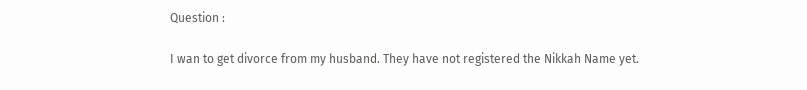Question :

I wan to get divorce from my husband. They have not registered the Nikkah Name yet.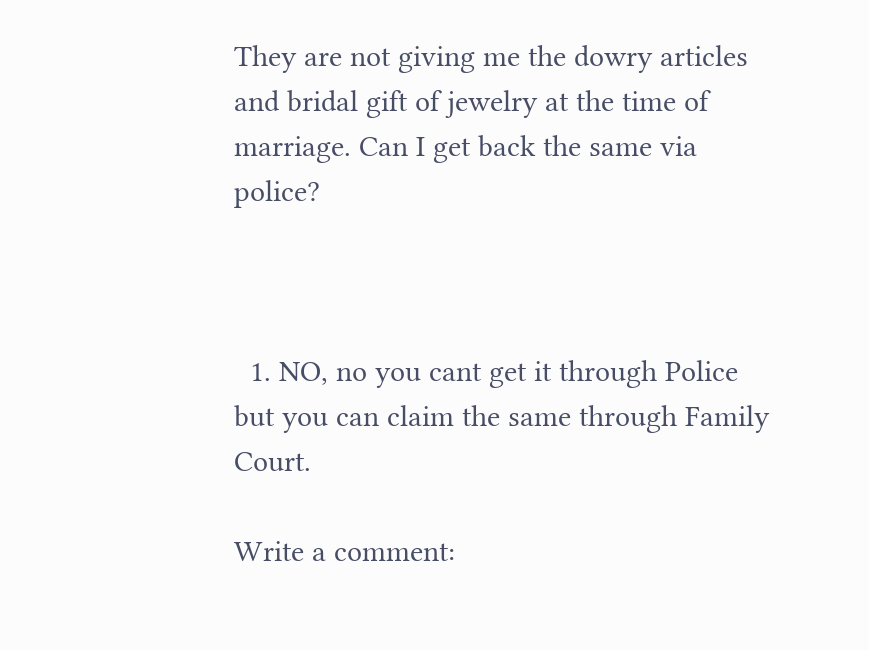They are not giving me the dowry articles and bridal gift of jewelry at the time of marriage. Can I get back the same via police?



  1. NO, no you cant get it through Police but you can claim the same through Family Court.

Write a comment: